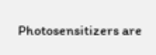Photosensitizers are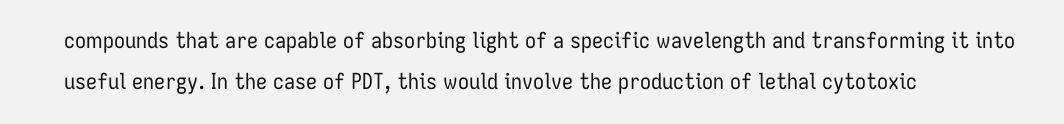compounds that are capable of absorbing light of a specific wavelength and transforming it into useful energy. In the case of PDT, this would involve the production of lethal cytotoxic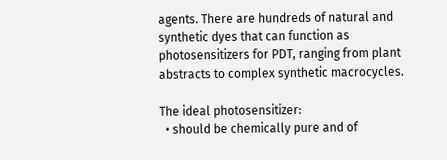agents. There are hundreds of natural and synthetic dyes that can function as photosensitizers for PDT, ranging from plant abstracts to complex synthetic macrocycles.

The ideal photosensitizer:
  • should be chemically pure and of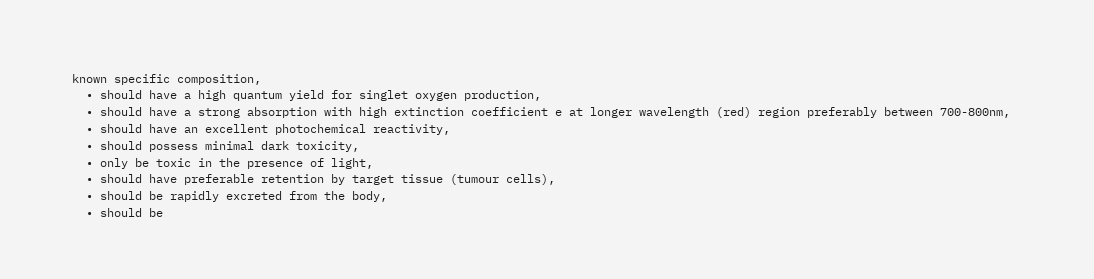known specific composition,
  • should have a high quantum yield for singlet oxygen production,
  • should have a strong absorption with high extinction coefficient e at longer wavelength (red) region preferably between 700-800nm,
  • should have an excellent photochemical reactivity,
  • should possess minimal dark toxicity,
  • only be toxic in the presence of light,
  • should have preferable retention by target tissue (tumour cells),
  • should be rapidly excreted from the body,
  • should be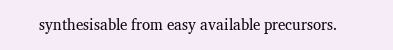synthesisable from easy available precursors.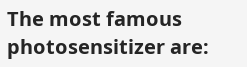The most famous photosensitizer are: